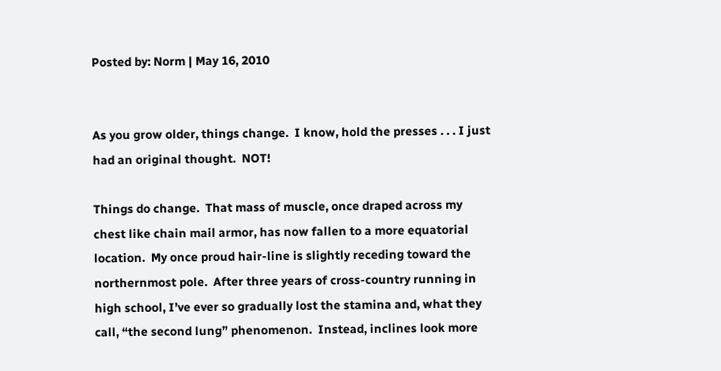Posted by: Norm | May 16, 2010


As you grow older, things change.  I know, hold the presses . . . I just had an original thought.  NOT!

Things do change.  That mass of muscle, once draped across my chest like chain mail armor, has now fallen to a more equatorial location.  My once proud hair-line is slightly receding toward the northernmost pole.  After three years of cross-country running in high school, I’ve ever so gradually lost the stamina and, what they call, “the second lung” phenomenon.  Instead, inclines look more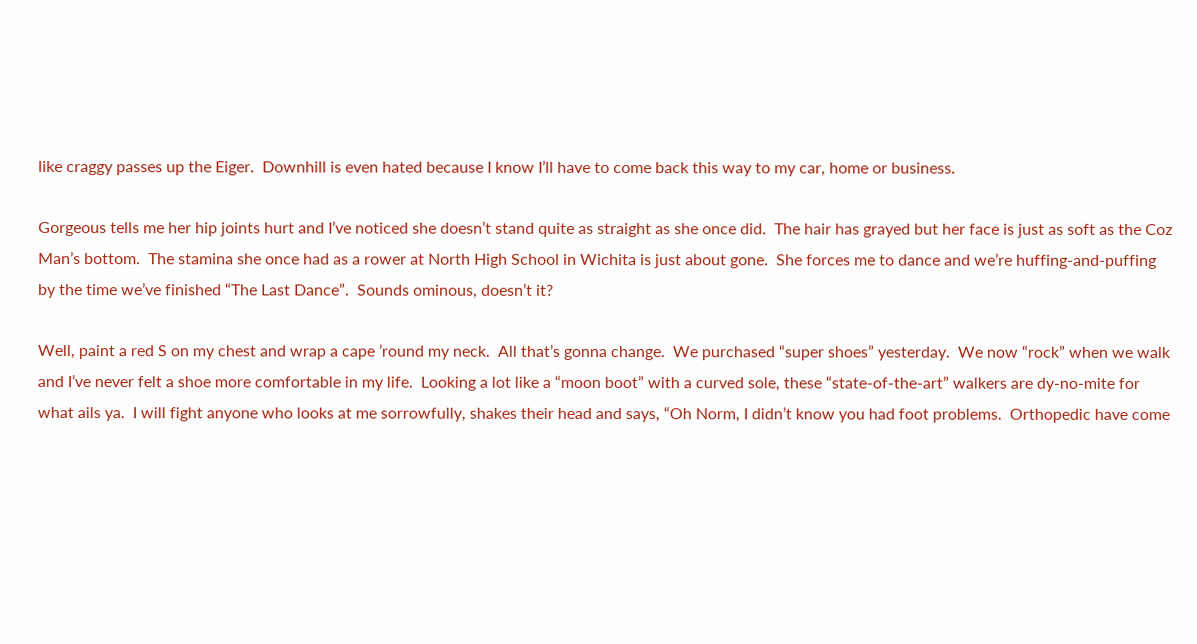like craggy passes up the Eiger.  Downhill is even hated because I know I’ll have to come back this way to my car, home or business.

Gorgeous tells me her hip joints hurt and I’ve noticed she doesn’t stand quite as straight as she once did.  The hair has grayed but her face is just as soft as the Coz Man’s bottom.  The stamina she once had as a rower at North High School in Wichita is just about gone.  She forces me to dance and we’re huffing-and-puffing by the time we’ve finished “The Last Dance”.  Sounds ominous, doesn’t it?

Well, paint a red S on my chest and wrap a cape ’round my neck.  All that’s gonna change.  We purchased “super shoes” yesterday.  We now “rock” when we walk and I’ve never felt a shoe more comfortable in my life.  Looking a lot like a “moon boot” with a curved sole, these “state-of-the-art” walkers are dy-no-mite for what ails ya.  I will fight anyone who looks at me sorrowfully, shakes their head and says, “Oh Norm, I didn’t know you had foot problems.  Orthopedic have come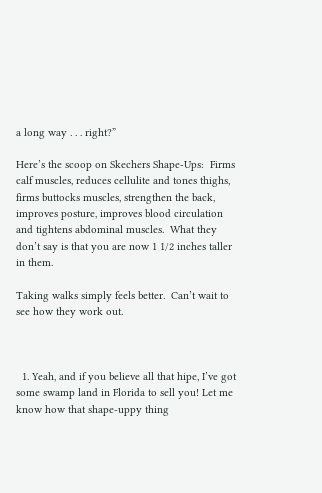a long way . . . right?”

Here’s the scoop on Skechers Shape-Ups:  Firms calf muscles, reduces cellulite and tones thighs, firms buttocks muscles, strengthen the back, improves posture, improves blood circulation and tightens abdominal muscles.  What they don’t say is that you are now 1 1/2 inches taller in them.

Taking walks simply feels better.  Can’t wait to see how they work out.



  1. Yeah, and if you believe all that hipe, I’ve got some swamp land in Florida to sell you! Let me know how that shape-uppy thing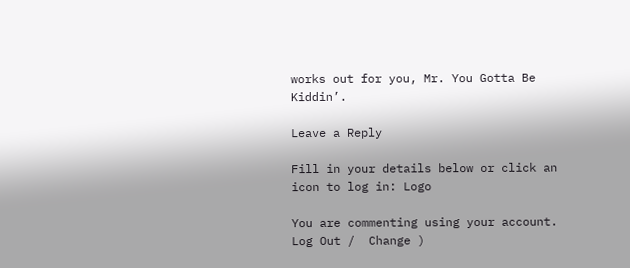works out for you, Mr. You Gotta Be Kiddin’.

Leave a Reply

Fill in your details below or click an icon to log in: Logo

You are commenting using your account. Log Out /  Change )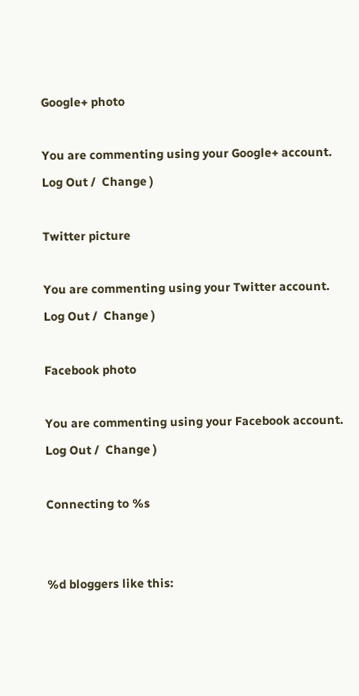Google+ photo

You are commenting using your Google+ account. Log Out /  Change )

Twitter picture

You are commenting using your Twitter account. Log Out /  Change )

Facebook photo

You are commenting using your Facebook account. Log Out /  Change )

Connecting to %s


%d bloggers like this: